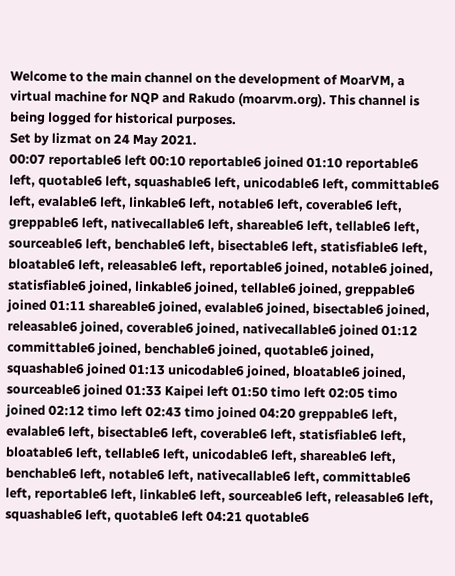Welcome to the main channel on the development of MoarVM, a virtual machine for NQP and Rakudo (moarvm.org). This channel is being logged for historical purposes.
Set by lizmat on 24 May 2021.
00:07 reportable6 left 00:10 reportable6 joined 01:10 reportable6 left, quotable6 left, squashable6 left, unicodable6 left, committable6 left, evalable6 left, linkable6 left, notable6 left, coverable6 left, greppable6 left, nativecallable6 left, shareable6 left, tellable6 left, sourceable6 left, benchable6 left, bisectable6 left, statisfiable6 left, bloatable6 left, releasable6 left, reportable6 joined, notable6 joined, statisfiable6 joined, linkable6 joined, tellable6 joined, greppable6 joined 01:11 shareable6 joined, evalable6 joined, bisectable6 joined, releasable6 joined, coverable6 joined, nativecallable6 joined 01:12 committable6 joined, benchable6 joined, quotable6 joined, squashable6 joined 01:13 unicodable6 joined, bloatable6 joined, sourceable6 joined 01:33 Kaipei left 01:50 timo left 02:05 timo joined 02:12 timo left 02:43 timo joined 04:20 greppable6 left, evalable6 left, bisectable6 left, coverable6 left, statisfiable6 left, bloatable6 left, tellable6 left, unicodable6 left, shareable6 left, benchable6 left, notable6 left, nativecallable6 left, committable6 left, reportable6 left, linkable6 left, sourceable6 left, releasable6 left, squashable6 left, quotable6 left 04:21 quotable6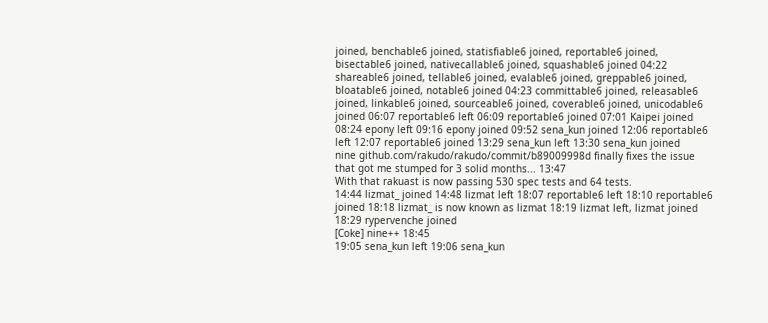joined, benchable6 joined, statisfiable6 joined, reportable6 joined, bisectable6 joined, nativecallable6 joined, squashable6 joined 04:22 shareable6 joined, tellable6 joined, evalable6 joined, greppable6 joined, bloatable6 joined, notable6 joined 04:23 committable6 joined, releasable6 joined, linkable6 joined, sourceable6 joined, coverable6 joined, unicodable6 joined 06:07 reportable6 left 06:09 reportable6 joined 07:01 Kaipei joined 08:24 epony left 09:16 epony joined 09:52 sena_kun joined 12:06 reportable6 left 12:07 reportable6 joined 13:29 sena_kun left 13:30 sena_kun joined
nine github.com/rakudo/rakudo/commit/b89009998d finally fixes the issue that got me stumped for 3 solid months... 13:47
With that rakuast is now passing 530 spec tests and 64 tests.
14:44 lizmat_ joined 14:48 lizmat left 18:07 reportable6 left 18:10 reportable6 joined 18:18 lizmat_ is now known as lizmat 18:19 lizmat left, lizmat joined 18:29 rypervenche joined
[Coke] nine++ 18:45
19:05 sena_kun left 19:06 sena_kun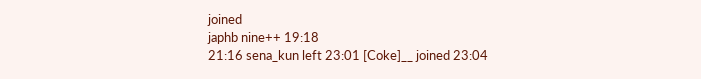joined
japhb nine++ 19:18
21:16 sena_kun left 23:01 [Coke]__ joined 23:04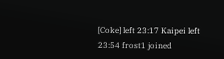[Coke] left 23:17 Kaipei left 23:54 frost1 joined